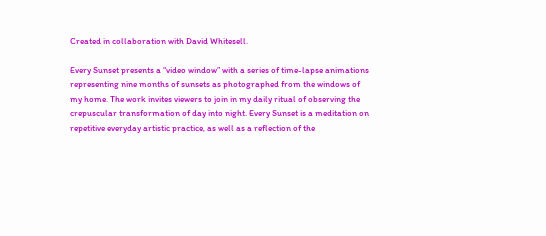Created in collaboration with David Whitesell.

Every Sunset presents a “video window” with a series of time-lapse animations representing nine months of sunsets as photographed from the windows of my home. The work invites viewers to join in my daily ritual of observing the crepuscular transformation of day into night. Every Sunset is a meditation on repetitive everyday artistic practice, as well as a reflection of the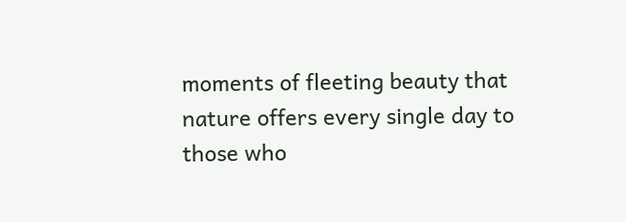moments of fleeting beauty that nature offers every single day to those who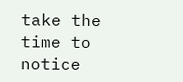take the time to notice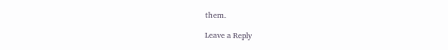them.

Leave a Reply